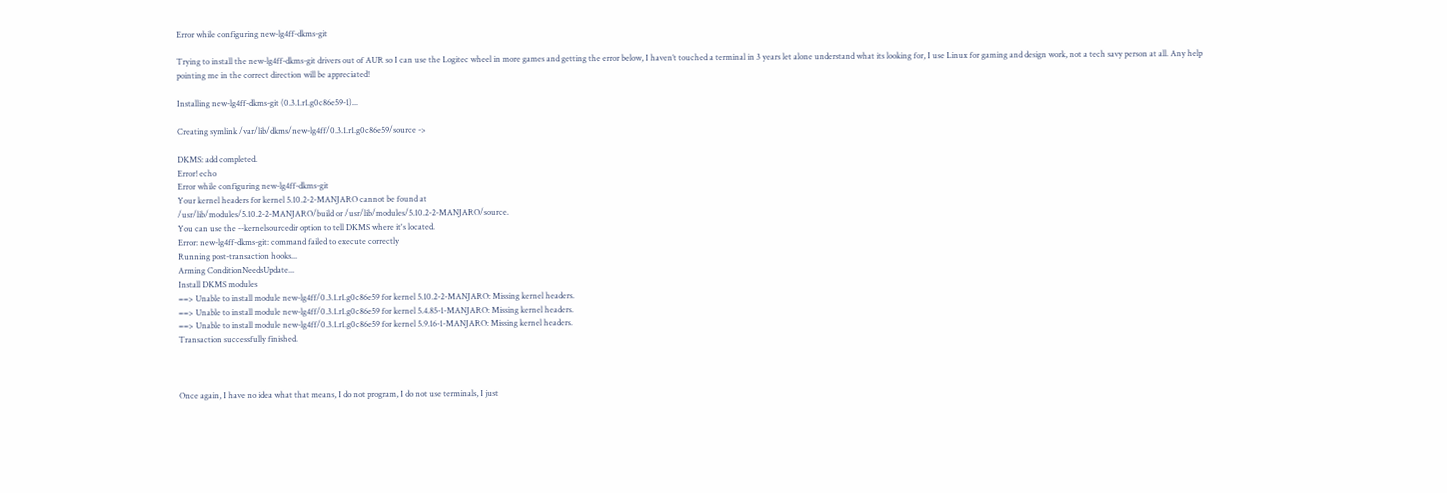Error while configuring new-lg4ff-dkms-git

Trying to install the new-lg4ff-dkms-git drivers out of AUR so I can use the Logitec wheel in more games and getting the error below, I haven’t touched a terminal in 3 years let alone understand what its looking for, I use Linux for gaming and design work, not a tech savy person at all. Any help pointing me in the correct direction will be appreciated!

Installing new-lg4ff-dkms-git (0.3.1.r1.g0c86e59-1)...

Creating symlink /var/lib/dkms/new-lg4ff/0.3.1.r1.g0c86e59/source ->

DKMS: add completed.
Error! echo
Error while configuring new-lg4ff-dkms-git
Your kernel headers for kernel 5.10.2-2-MANJARO cannot be found at
/usr/lib/modules/5.10.2-2-MANJARO/build or /usr/lib/modules/5.10.2-2-MANJARO/source.
You can use the --kernelsourcedir option to tell DKMS where it's located.
Error: new-lg4ff-dkms-git: command failed to execute correctly
Running post-transaction hooks...
Arming ConditionNeedsUpdate...
Install DKMS modules
==> Unable to install module new-lg4ff/0.3.1.r1.g0c86e59 for kernel 5.10.2-2-MANJARO: Missing kernel headers.
==> Unable to install module new-lg4ff/0.3.1.r1.g0c86e59 for kernel 5.4.85-1-MANJARO: Missing kernel headers.
==> Unable to install module new-lg4ff/0.3.1.r1.g0c86e59 for kernel 5.9.16-1-MANJARO: Missing kernel headers.
Transaction successfully finished.



Once again, I have no idea what that means, I do not program, I do not use terminals, I just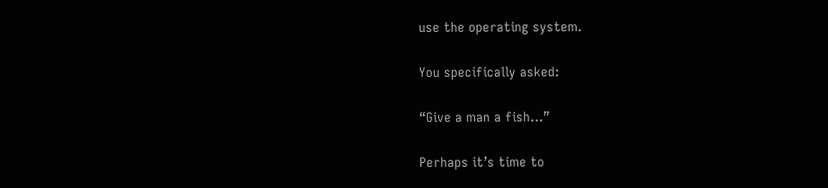use the operating system.

You specifically asked:

“Give a man a fish…”

Perhaps it’s time to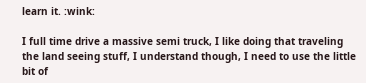learn it. :wink:

I full time drive a massive semi truck, I like doing that traveling the land seeing stuff, I understand though, I need to use the little bit of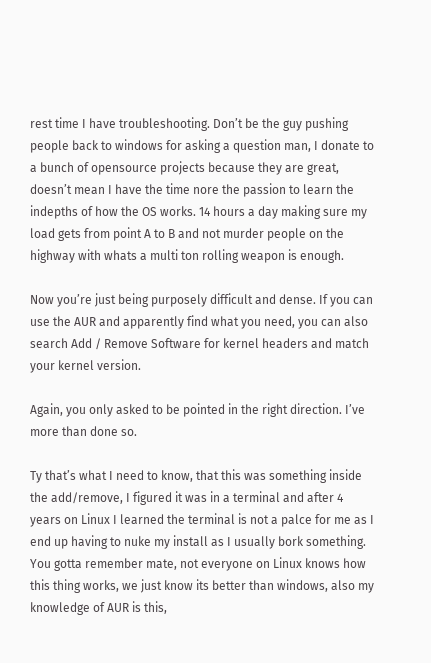rest time I have troubleshooting. Don’t be the guy pushing people back to windows for asking a question man, I donate to a bunch of opensource projects because they are great, doesn’t mean I have the time nore the passion to learn the indepths of how the OS works. 14 hours a day making sure my load gets from point A to B and not murder people on the highway with whats a multi ton rolling weapon is enough.

Now you’re just being purposely difficult and dense. If you can use the AUR and apparently find what you need, you can also search Add / Remove Software for kernel headers and match your kernel version.

Again, you only asked to be pointed in the right direction. I’ve more than done so.

Ty that’s what I need to know, that this was something inside the add/remove, I figured it was in a terminal and after 4 years on Linux I learned the terminal is not a palce for me as I end up having to nuke my install as I usually bork something. You gotta remember mate, not everyone on Linux knows how this thing works, we just know its better than windows, also my knowledge of AUR is this,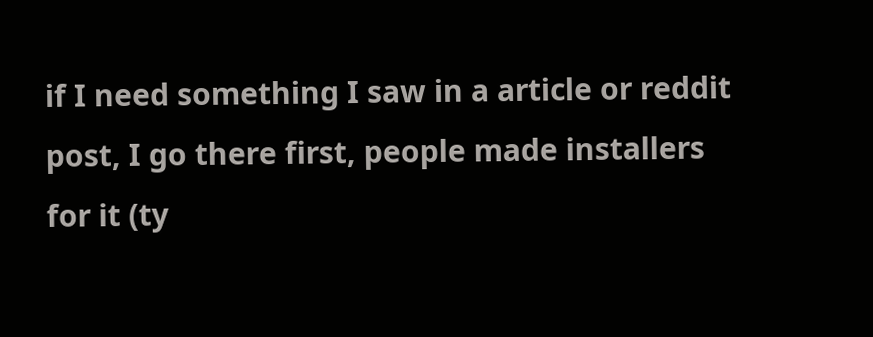if I need something I saw in a article or reddit post, I go there first, people made installers for it (ty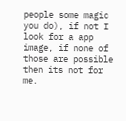people some magic you do), if not I look for a app image, if none of those are possible then its not for me.